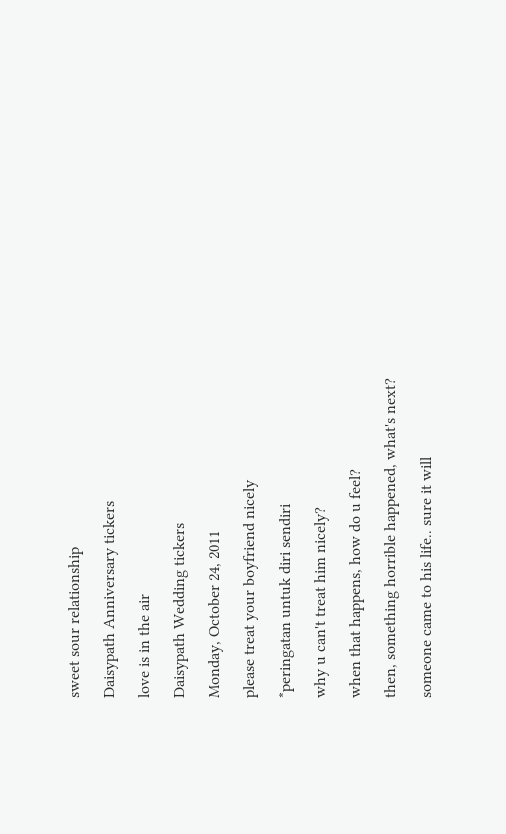sweet sour relationship

Daisypath Anniversary tickers

love is in the air

Daisypath Wedding tickers

Monday, October 24, 2011

please treat your boyfriend nicely

*peringatan untuk diri sendiri

why u can't treat him nicely?

when that happens, how do u feel?

then, something horrible happened, what's next?

someone came to his life.. sure it will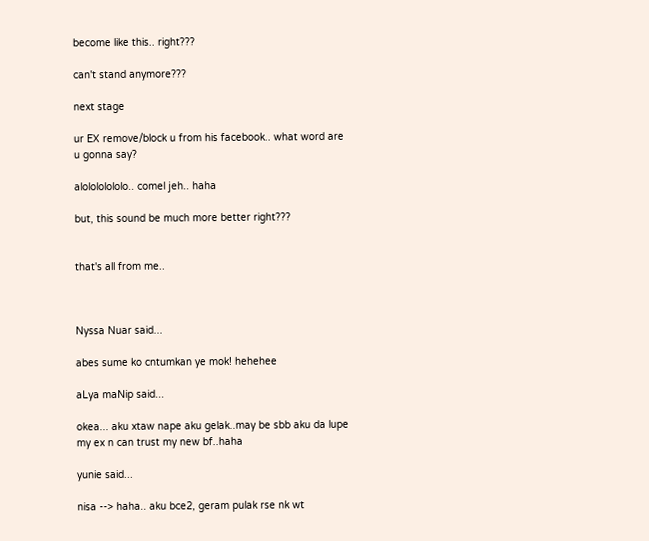become like this.. right???

can't stand anymore???

next stage

ur EX remove/block u from his facebook.. what word are u gonna say?

alolololololo.. comel jeh.. haha

but, this sound be much more better right???


that's all from me..



Nyssa Nuar said...

abes sume ko cntumkan ye mok! hehehee

aLya maNip said...

okea... aku xtaw nape aku gelak..may be sbb aku da lupe my ex n can trust my new bf..haha

yunie said...

nisa --> haha.. aku bce2, geram pulak rse nk wt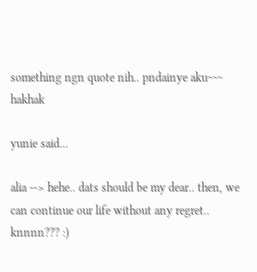something ngn quote nih.. pndainye aku~~~ hakhak

yunie said...

alia --> hehe.. dats should be my dear.. then, we can continue our life without any regret.. knnnn??? :)